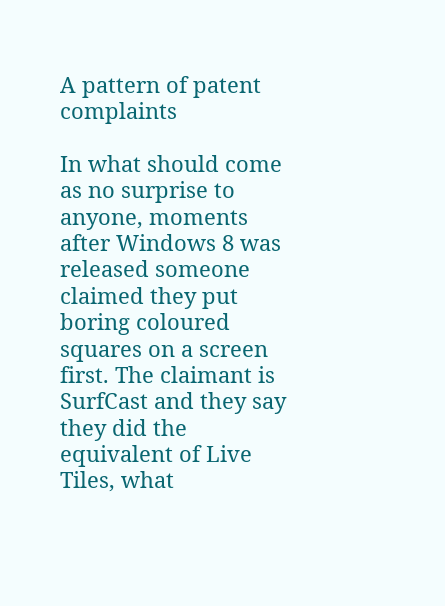A pattern of patent complaints

In what should come as no surprise to anyone, moments after Windows 8 was released someone claimed they put boring coloured squares on a screen first. The claimant is SurfCast and they say they did the equivalent of Live Tiles, what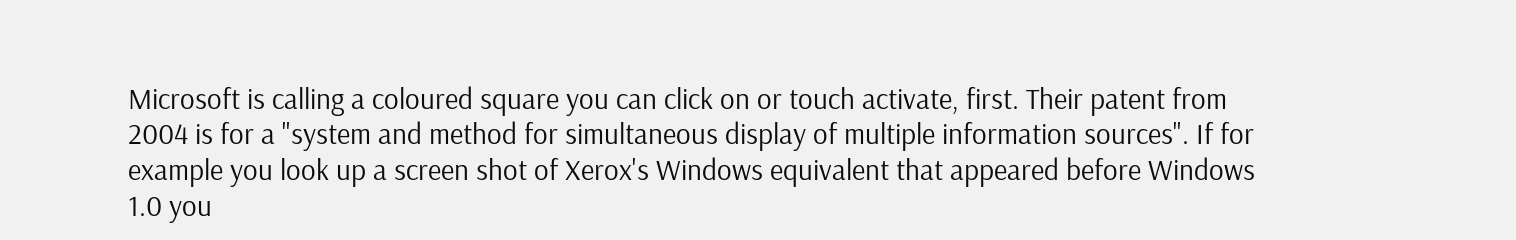Microsoft is calling a coloured square you can click on or touch activate, first. Their patent from 2004 is for a "system and method for simultaneous display of multiple information sources". If for example you look up a screen shot of Xerox's Windows equivalent that appeared before Windows 1.0 you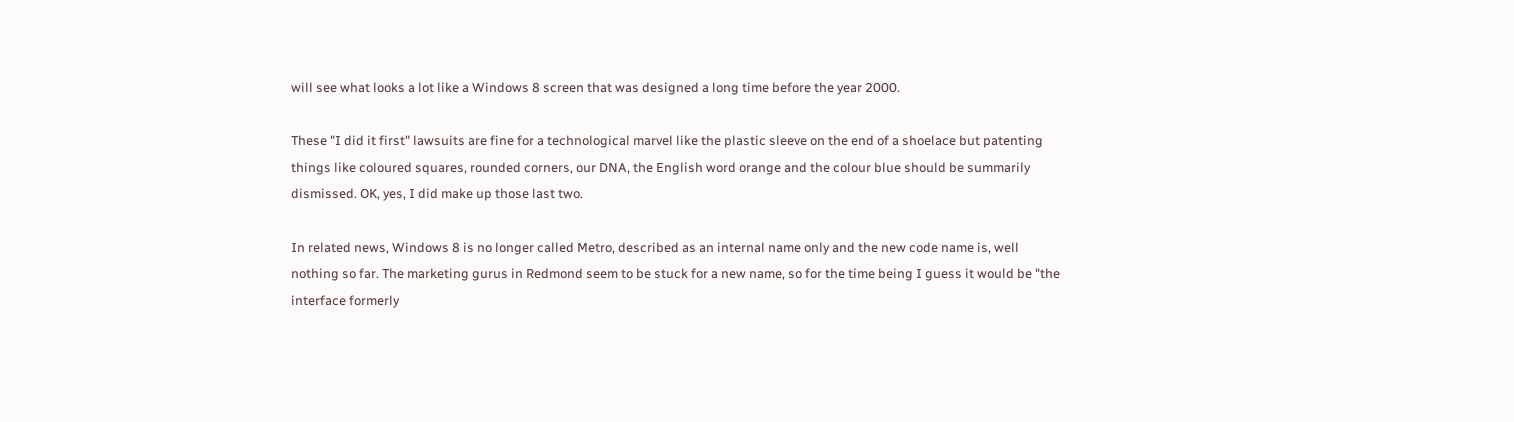will see what looks a lot like a Windows 8 screen that was designed a long time before the year 2000.

These "I did it first" lawsuits are fine for a technological marvel like the plastic sleeve on the end of a shoelace but patenting things like coloured squares, rounded corners, our DNA, the English word orange and the colour blue should be summarily dismissed. OK, yes, I did make up those last two.

In related news, Windows 8 is no longer called Metro, described as an internal name only and the new code name is, well nothing so far. The marketing gurus in Redmond seem to be stuck for a new name, so for the time being I guess it would be "the interface formerly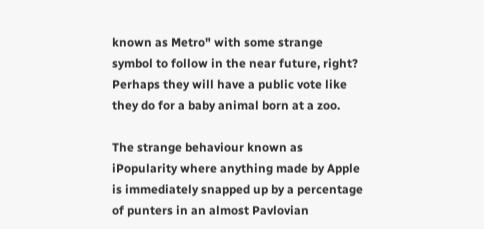known as Metro" with some strange symbol to follow in the near future, right? Perhaps they will have a public vote like they do for a baby animal born at a zoo.

The strange behaviour known as iPopularity where anything made by Apple is immediately snapped up by a percentage of punters in an almost Pavlovian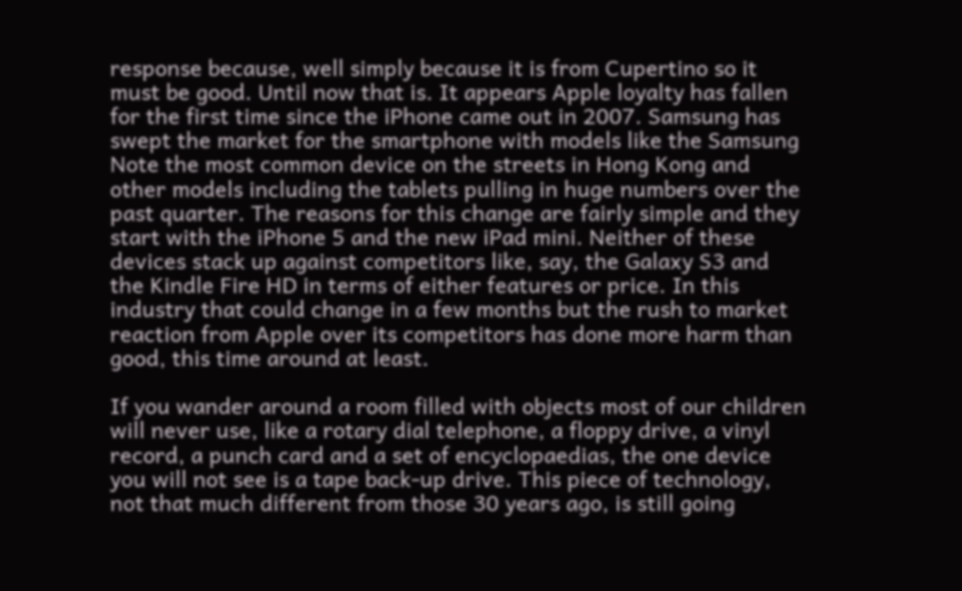response because, well simply because it is from Cupertino so it must be good. Until now that is. It appears Apple loyalty has fallen for the first time since the iPhone came out in 2007. Samsung has swept the market for the smartphone with models like the Samsung Note the most common device on the streets in Hong Kong and other models including the tablets pulling in huge numbers over the past quarter. The reasons for this change are fairly simple and they start with the iPhone 5 and the new iPad mini. Neither of these devices stack up against competitors like, say, the Galaxy S3 and the Kindle Fire HD in terms of either features or price. In this industry that could change in a few months but the rush to market reaction from Apple over its competitors has done more harm than good, this time around at least.

If you wander around a room filled with objects most of our children will never use, like a rotary dial telephone, a floppy drive, a vinyl record, a punch card and a set of encyclopaedias, the one device you will not see is a tape back-up drive. This piece of technology, not that much different from those 30 years ago, is still going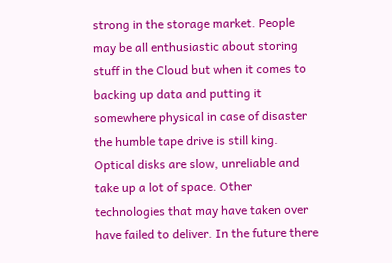strong in the storage market. People may be all enthusiastic about storing stuff in the Cloud but when it comes to backing up data and putting it somewhere physical in case of disaster the humble tape drive is still king. Optical disks are slow, unreliable and take up a lot of space. Other technologies that may have taken over have failed to deliver. In the future there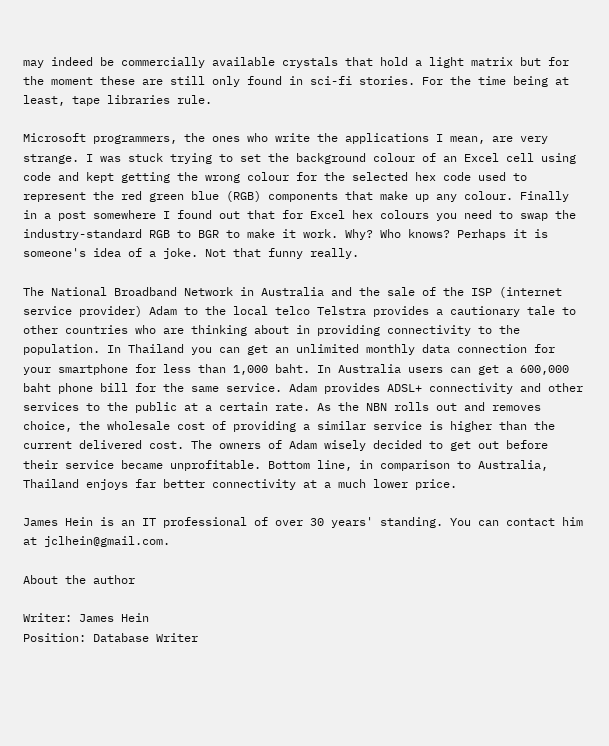may indeed be commercially available crystals that hold a light matrix but for the moment these are still only found in sci-fi stories. For the time being at least, tape libraries rule.

Microsoft programmers, the ones who write the applications I mean, are very strange. I was stuck trying to set the background colour of an Excel cell using code and kept getting the wrong colour for the selected hex code used to represent the red green blue (RGB) components that make up any colour. Finally in a post somewhere I found out that for Excel hex colours you need to swap the industry-standard RGB to BGR to make it work. Why? Who knows? Perhaps it is someone's idea of a joke. Not that funny really.

The National Broadband Network in Australia and the sale of the ISP (internet service provider) Adam to the local telco Telstra provides a cautionary tale to other countries who are thinking about in providing connectivity to the population. In Thailand you can get an unlimited monthly data connection for your smartphone for less than 1,000 baht. In Australia users can get a 600,000 baht phone bill for the same service. Adam provides ADSL+ connectivity and other services to the public at a certain rate. As the NBN rolls out and removes choice, the wholesale cost of providing a similar service is higher than the current delivered cost. The owners of Adam wisely decided to get out before their service became unprofitable. Bottom line, in comparison to Australia, Thailand enjoys far better connectivity at a much lower price.

James Hein is an IT professional of over 30 years' standing. You can contact him at jclhein@gmail.com.

About the author

Writer: James Hein
Position: Database Writer